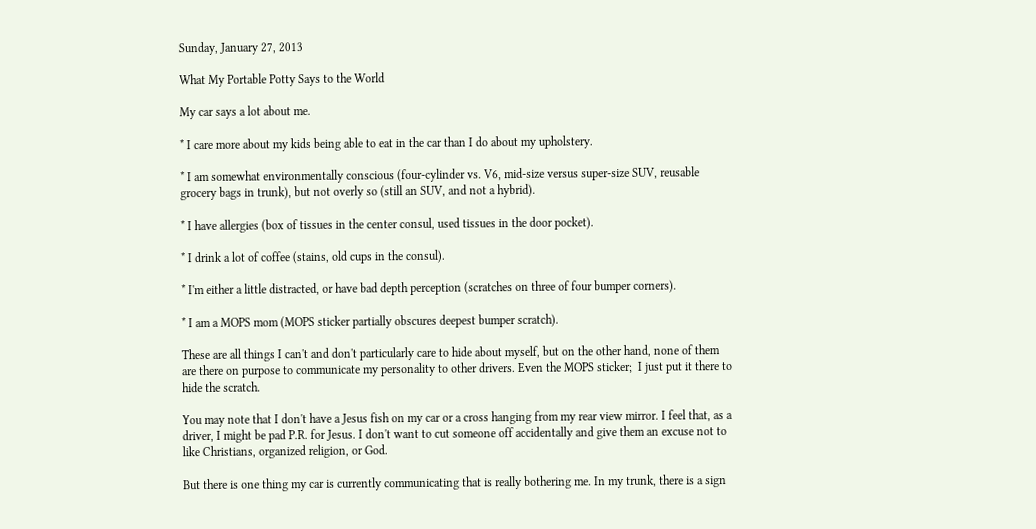Sunday, January 27, 2013

What My Portable Potty Says to the World

My car says a lot about me.

* I care more about my kids being able to eat in the car than I do about my upholstery.

* I am somewhat environmentally conscious (four-cylinder vs. V6, mid-size versus super-size SUV, reusable grocery bags in trunk), but not overly so (still an SUV, and not a hybrid).

* I have allergies (box of tissues in the center consul, used tissues in the door pocket).

* I drink a lot of coffee (stains, old cups in the consul).

* I'm either a little distracted, or have bad depth perception (scratches on three of four bumper corners).

* I am a MOPS mom (MOPS sticker partially obscures deepest bumper scratch).

These are all things I can't and don't particularly care to hide about myself, but on the other hand, none of them are there on purpose to communicate my personality to other drivers. Even the MOPS sticker;  I just put it there to hide the scratch.

You may note that I don't have a Jesus fish on my car or a cross hanging from my rear view mirror. I feel that, as a driver, I might be pad P.R. for Jesus. I don't want to cut someone off accidentally and give them an excuse not to like Christians, organized religion, or God.

But there is one thing my car is currently communicating that is really bothering me. In my trunk, there is a sign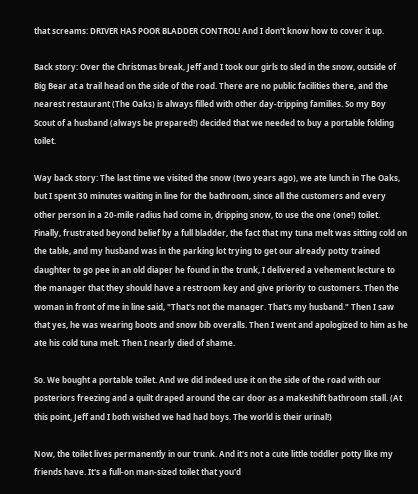that screams: DRIVER HAS POOR BLADDER CONTROL! And I don't know how to cover it up.

Back story: Over the Christmas break, Jeff and I took our girls to sled in the snow, outside of Big Bear at a trail head on the side of the road. There are no public facilities there, and the nearest restaurant (The Oaks) is always filled with other day-tripping families. So my Boy Scout of a husband (always be prepared!) decided that we needed to buy a portable folding toilet.

Way back story: The last time we visited the snow (two years ago), we ate lunch in The Oaks, but I spent 30 minutes waiting in line for the bathroom, since all the customers and every other person in a 20-mile radius had come in, dripping snow, to use the one (one!) toilet. Finally, frustrated beyond belief by a full bladder, the fact that my tuna melt was sitting cold on the table, and my husband was in the parking lot trying to get our already potty trained daughter to go pee in an old diaper he found in the trunk, I delivered a vehement lecture to the manager that they should have a restroom key and give priority to customers. Then the woman in front of me in line said, "That's not the manager. That's my husband." Then I saw that yes, he was wearing boots and snow bib overalls. Then I went and apologized to him as he ate his cold tuna melt. Then I nearly died of shame.

So. We bought a portable toilet. And we did indeed use it on the side of the road with our posteriors freezing and a quilt draped around the car door as a makeshift bathroom stall. (At this point, Jeff and I both wished we had had boys. The world is their urinal!)

Now, the toilet lives permanently in our trunk. And it's not a cute little toddler potty like my friends have. It's a full-on man-sized toilet that you'd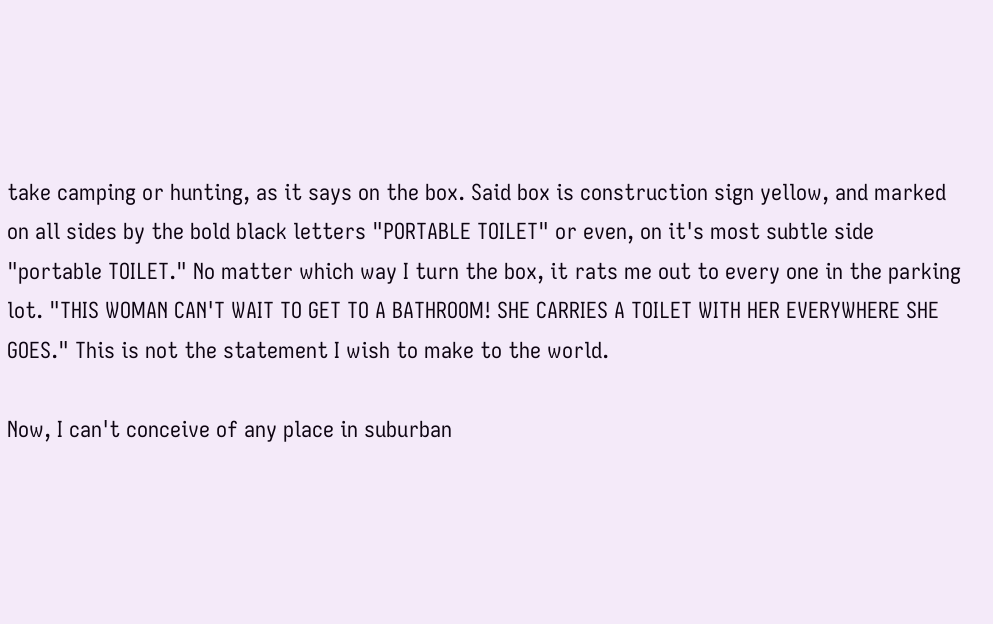take camping or hunting, as it says on the box. Said box is construction sign yellow, and marked on all sides by the bold black letters "PORTABLE TOILET" or even, on it's most subtle side "portable TOILET." No matter which way I turn the box, it rats me out to every one in the parking lot. "THIS WOMAN CAN'T WAIT TO GET TO A BATHROOM! SHE CARRIES A TOILET WITH HER EVERYWHERE SHE GOES." This is not the statement I wish to make to the world.

Now, I can't conceive of any place in suburban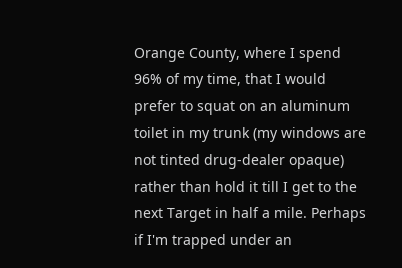Orange County, where I spend 96% of my time, that I would prefer to squat on an aluminum toilet in my trunk (my windows are not tinted drug-dealer opaque) rather than hold it till I get to the next Target in half a mile. Perhaps if I'm trapped under an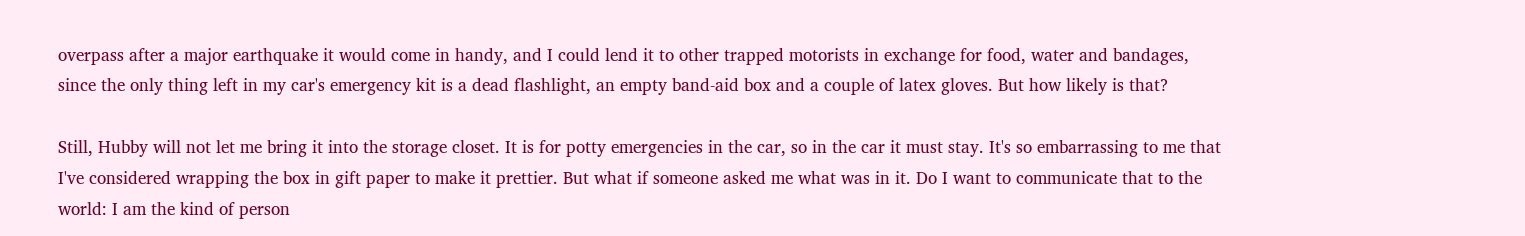overpass after a major earthquake it would come in handy, and I could lend it to other trapped motorists in exchange for food, water and bandages, since the only thing left in my car's emergency kit is a dead flashlight, an empty band-aid box and a couple of latex gloves. But how likely is that?

Still, Hubby will not let me bring it into the storage closet. It is for potty emergencies in the car, so in the car it must stay. It's so embarrassing to me that I've considered wrapping the box in gift paper to make it prettier. But what if someone asked me what was in it. Do I want to communicate that to the world: I am the kind of person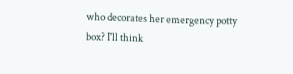who decorates her emergency potty box? I'll think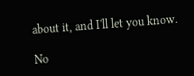about it, and I'll let you know.

No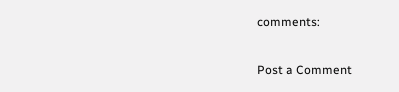comments:

Post a Comment